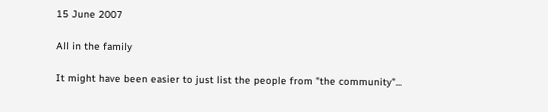15 June 2007

All in the family

It might have been easier to just list the people from "the community"...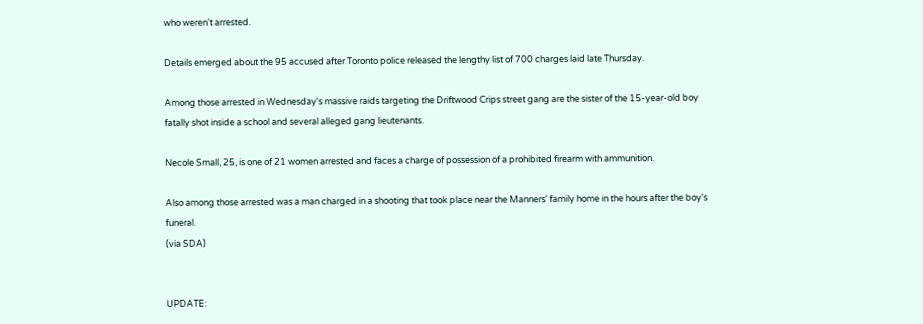who weren't arrested.

Details emerged about the 95 accused after Toronto police released the lengthy list of 700 charges laid late Thursday.

Among those arrested in Wednesday's massive raids targeting the Driftwood Crips street gang are the sister of the 15-year-old boy fatally shot inside a school and several alleged gang lieutenants.

Necole Small, 25, is one of 21 women arrested and faces a charge of possession of a prohibited firearm with ammunition.

Also among those arrested was a man charged in a shooting that took place near the Manners' family home in the hours after the boy's funeral.
(via SDA)


UPDATE: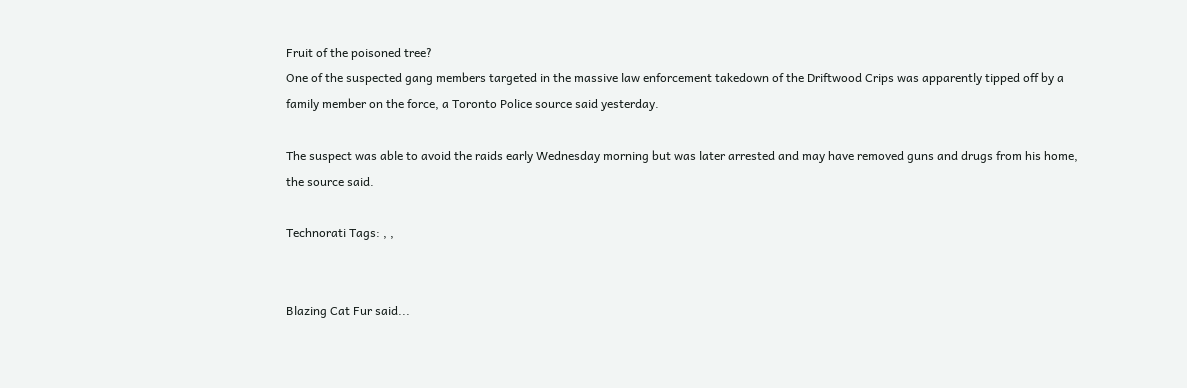Fruit of the poisoned tree?
One of the suspected gang members targeted in the massive law enforcement takedown of the Driftwood Crips was apparently tipped off by a family member on the force, a Toronto Police source said yesterday.

The suspect was able to avoid the raids early Wednesday morning but was later arrested and may have removed guns and drugs from his home, the source said.

Technorati Tags: , ,


Blazing Cat Fur said...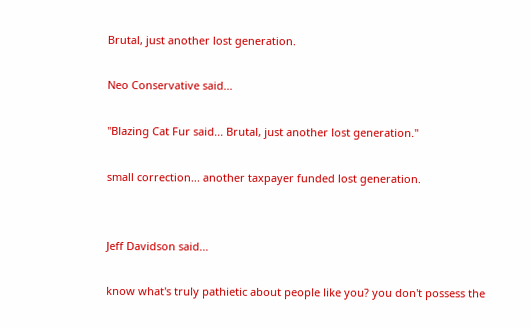Brutal, just another lost generation.

Neo Conservative said...

"Blazing Cat Fur said... Brutal, just another lost generation."

small correction... another taxpayer funded lost generation.


Jeff Davidson said...

know what's truly pathietic about people like you? you don't possess the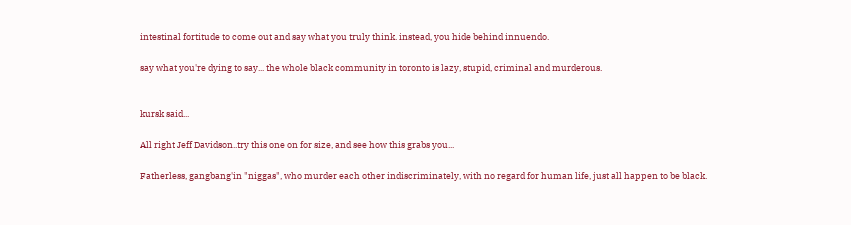intestinal fortitude to come out and say what you truly think. instead, you hide behind innuendo.

say what you're dying to say... the whole black community in toronto is lazy, stupid, criminal and murderous.


kursk said...

All right Jeff Davidson..try this one on for size, and see how this grabs you...

Fatherless, gangbang'in "niggas", who murder each other indiscriminately, with no regard for human life, just all happen to be black.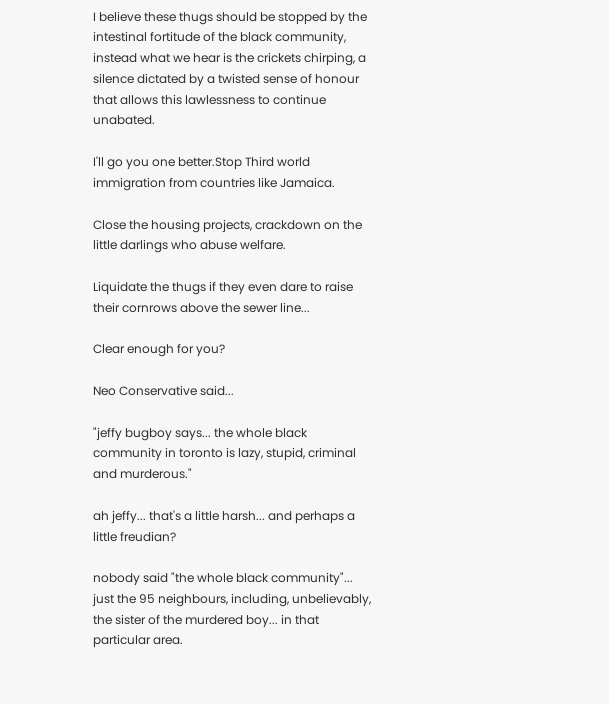I believe these thugs should be stopped by the intestinal fortitude of the black community, instead what we hear is the crickets chirping, a silence dictated by a twisted sense of honour that allows this lawlessness to continue unabated.

I'll go you one better.Stop Third world immigration from countries like Jamaica.

Close the housing projects, crackdown on the little darlings who abuse welfare.

Liquidate the thugs if they even dare to raise their cornrows above the sewer line...

Clear enough for you?

Neo Conservative said...

"jeffy bugboy says... the whole black community in toronto is lazy, stupid, criminal and murderous."

ah jeffy... that's a little harsh... and perhaps a little freudian?

nobody said "the whole black community"... just the 95 neighbours, including, unbelievably, the sister of the murdered boy... in that particular area.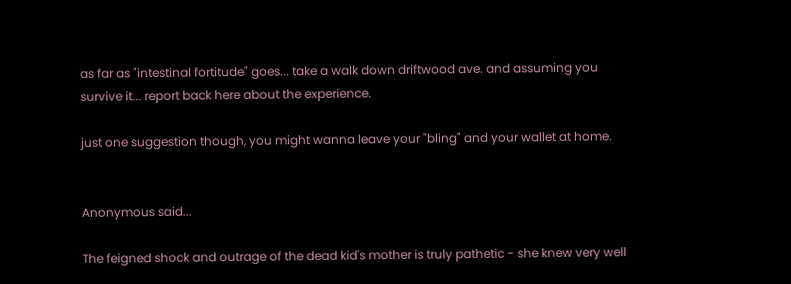as far as "intestinal fortitude" goes... take a walk down driftwood ave. and assuming you survive it... report back here about the experience.

just one suggestion though, you might wanna leave your "bling" and your wallet at home.


Anonymous said...

The feigned shock and outrage of the dead kid's mother is truly pathetic - she knew very well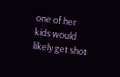one of her kids would likely get shot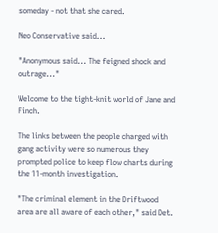someday - not that she cared.

Neo Conservative said...

"Anonymous said... The feigned shock and outrage..."

Welcome to the tight-knit world of Jane and Finch.

The links between the people charged with gang activity were so numerous they prompted police to keep flow charts during the 11-month investigation.

"The criminal element in the Driftwood area are all aware of each other," said Det.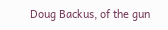Doug Backus, of the gun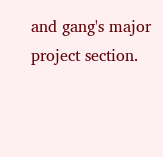and gang's major project section.